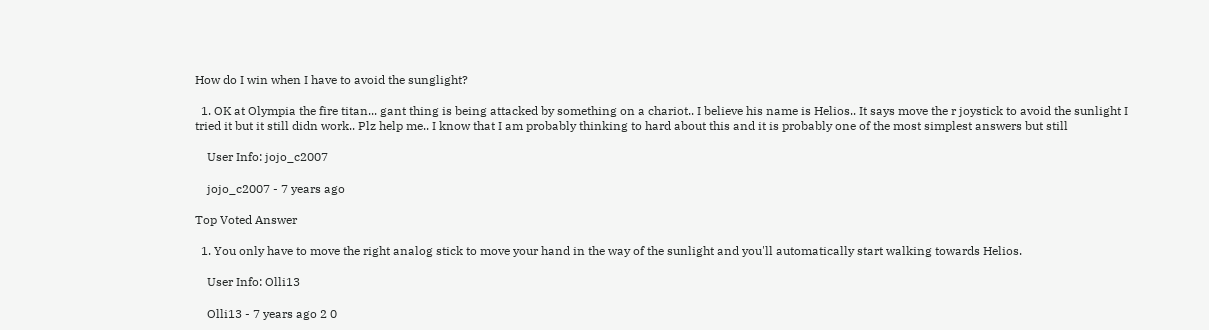How do I win when I have to avoid the sunglight?

  1. OK at Olympia the fire titan... gant thing is being attacked by something on a chariot.. I believe his name is Helios.. It says move the r joystick to avoid the sunlight I tried it but it still didn work.. Plz help me.. I know that I am probably thinking to hard about this and it is probably one of the most simplest answers but still

    User Info: jojo_c2007

    jojo_c2007 - 7 years ago

Top Voted Answer

  1. You only have to move the right analog stick to move your hand in the way of the sunlight and you'll automatically start walking towards Helios.

    User Info: Olli13

    Olli13 - 7 years ago 2 0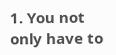1. You not only have to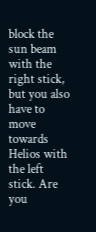block the sun beam with the right stick, but you also have to move towards Helios with the left stick. Are you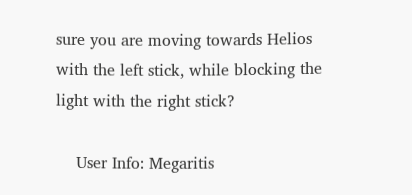sure you are moving towards Helios with the left stick, while blocking the light with the right stick?

    User Info: Megaritis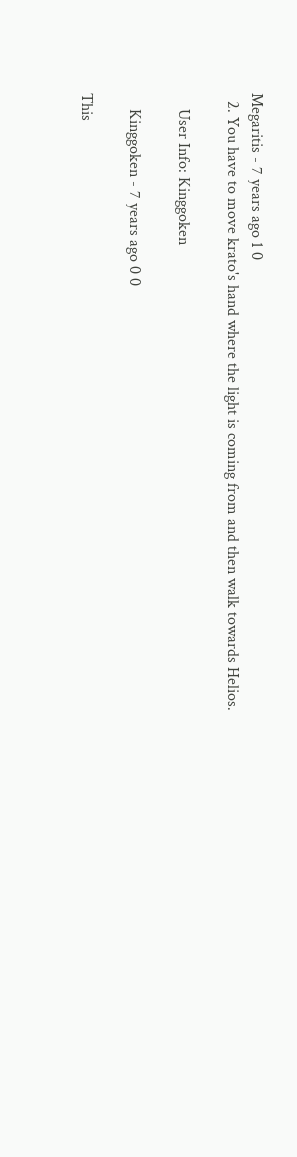Megaritis - 7 years ago 1 0
  2. You have to move krato's hand where the light is coming from and then walk towards Helios.

    User Info: Kinggoken

    Kinggoken - 7 years ago 0 0

This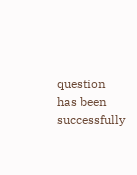question has been successfully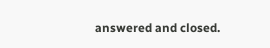answered and closed.